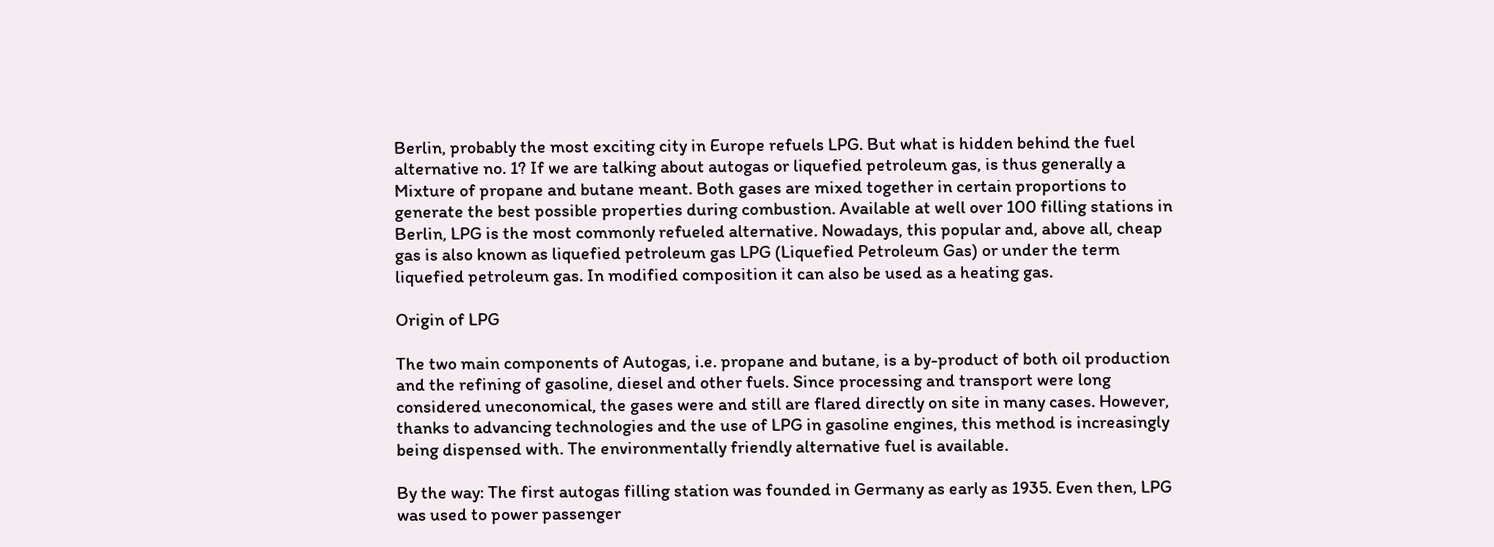Berlin, probably the most exciting city in Europe refuels LPG. But what is hidden behind the fuel alternative no. 1? If we are talking about autogas or liquefied petroleum gas, is thus generally a Mixture of propane and butane meant. Both gases are mixed together in certain proportions to generate the best possible properties during combustion. Available at well over 100 filling stations in Berlin, LPG is the most commonly refueled alternative. Nowadays, this popular and, above all, cheap gas is also known as liquefied petroleum gas LPG (Liquefied Petroleum Gas) or under the term liquefied petroleum gas. In modified composition it can also be used as a heating gas.

Origin of LPG

The two main components of Autogas, i.e. propane and butane, is a by-product of both oil production and the refining of gasoline, diesel and other fuels. Since processing and transport were long considered uneconomical, the gases were and still are flared directly on site in many cases. However, thanks to advancing technologies and the use of LPG in gasoline engines, this method is increasingly being dispensed with. The environmentally friendly alternative fuel is available.

By the way: The first autogas filling station was founded in Germany as early as 1935. Even then, LPG was used to power passenger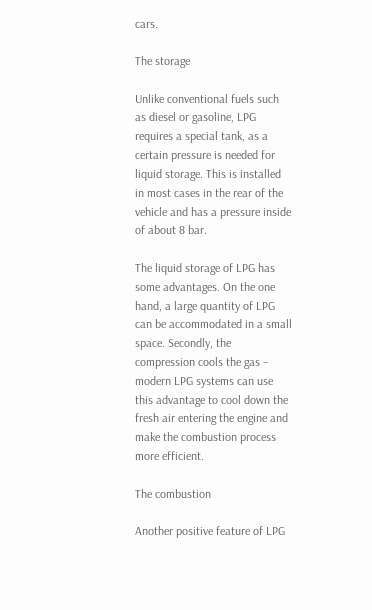cars.

The storage

Unlike conventional fuels such as diesel or gasoline, LPG requires a special tank, as a certain pressure is needed for liquid storage. This is installed in most cases in the rear of the vehicle and has a pressure inside of about 8 bar.

The liquid storage of LPG has some advantages. On the one hand, a large quantity of LPG can be accommodated in a small space. Secondly, the compression cools the gas – modern LPG systems can use this advantage to cool down the fresh air entering the engine and make the combustion process more efficient.

The combustion

Another positive feature of LPG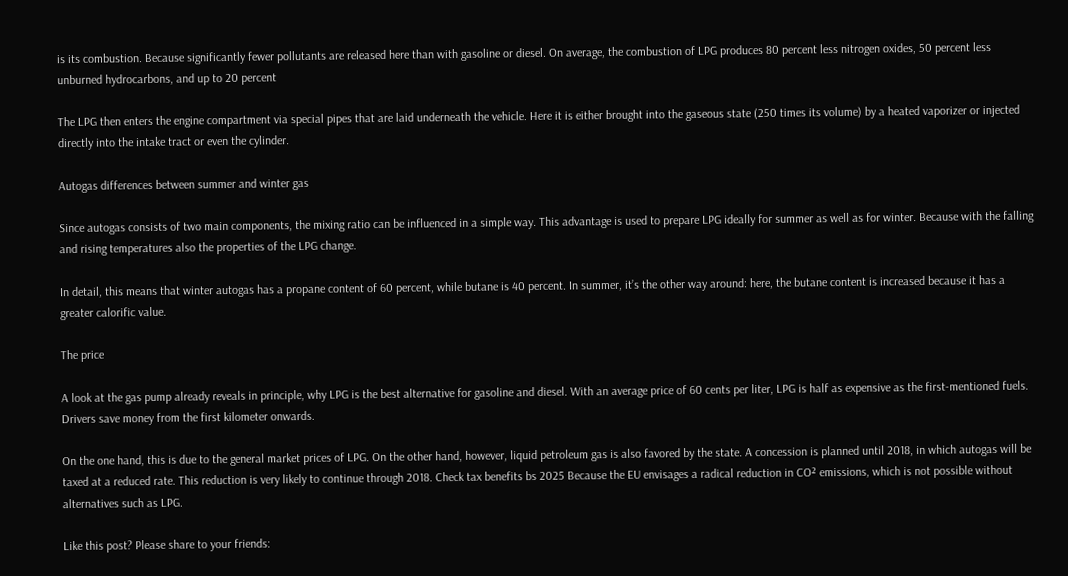is its combustion. Because significantly fewer pollutants are released here than with gasoline or diesel. On average, the combustion of LPG produces 80 percent less nitrogen oxides, 50 percent less unburned hydrocarbons, and up to 20 percent

The LPG then enters the engine compartment via special pipes that are laid underneath the vehicle. Here it is either brought into the gaseous state (250 times its volume) by a heated vaporizer or injected directly into the intake tract or even the cylinder.

Autogas differences between summer and winter gas

Since autogas consists of two main components, the mixing ratio can be influenced in a simple way. This advantage is used to prepare LPG ideally for summer as well as for winter. Because with the falling and rising temperatures also the properties of the LPG change.

In detail, this means that winter autogas has a propane content of 60 percent, while butane is 40 percent. In summer, it’s the other way around: here, the butane content is increased because it has a greater calorific value.

The price

A look at the gas pump already reveals in principle, why LPG is the best alternative for gasoline and diesel. With an average price of 60 cents per liter, LPG is half as expensive as the first-mentioned fuels. Drivers save money from the first kilometer onwards.

On the one hand, this is due to the general market prices of LPG. On the other hand, however, liquid petroleum gas is also favored by the state. A concession is planned until 2018, in which autogas will be taxed at a reduced rate. This reduction is very likely to continue through 2018. Check tax benefits bs 2025 Because the EU envisages a radical reduction in CO² emissions, which is not possible without alternatives such as LPG.

Like this post? Please share to your friends: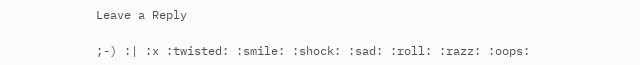Leave a Reply

;-) :| :x :twisted: :smile: :shock: :sad: :roll: :razz: :oops: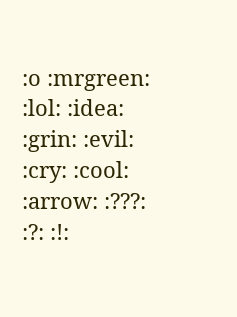:o :mrgreen: :lol: :idea: :grin: :evil: :cry: :cool: :arrow: :???: :?: :!: